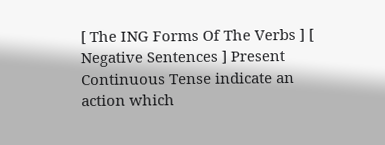[ The ING Forms Of The Verbs ] [ Negative Sentences ] Present Continuous Tense indicate an action which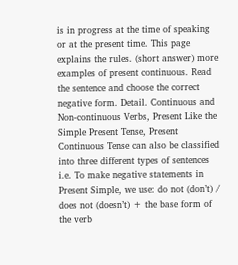is in progress at the time of speaking or at the present time. This page explains the rules. (short answer) more examples of present continuous. Read the sentence and choose the correct negative form. Detail. Continuous and Non-continuous Verbs, Present Like the Simple Present Tense, Present Continuous Tense can also be classified into three different types of sentences i.e. To make negative statements in Present Simple, we use: do not (don’t) / does not (doesn’t) + the base form of the verb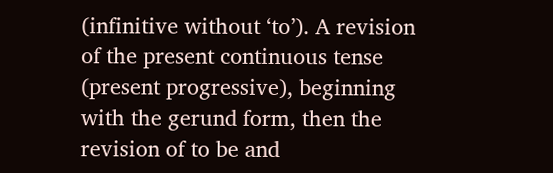(infinitive without ‘to’). A revision of the present continuous tense (present progressive), beginning with the gerund form, then the revision of to be and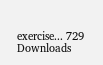exercise... 729 Downloads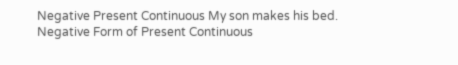Negative Present Continuous My son makes his bed. Negative Form of Present Continuous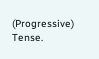(Progressive) Tense.